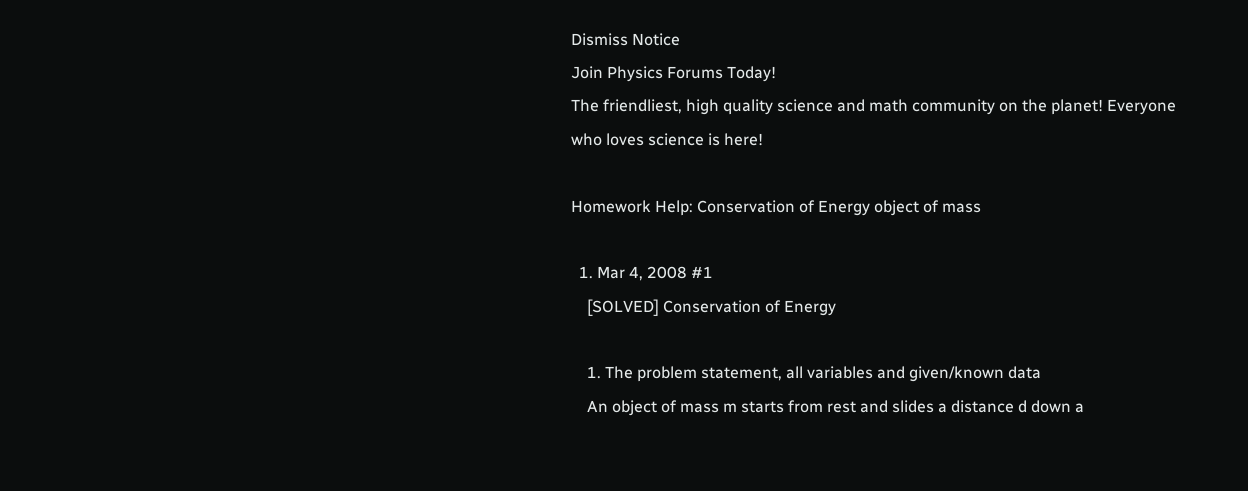Dismiss Notice
Join Physics Forums Today!
The friendliest, high quality science and math community on the planet! Everyone who loves science is here!

Homework Help: Conservation of Energy object of mass

  1. Mar 4, 2008 #1
    [SOLVED] Conservation of Energy

    1. The problem statement, all variables and given/known data
    An object of mass m starts from rest and slides a distance d down a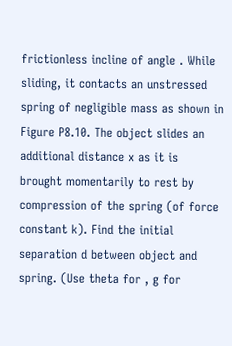frictionless incline of angle . While sliding, it contacts an unstressed spring of negligible mass as shown in Figure P8.10. The object slides an additional distance x as it is brought momentarily to rest by compression of the spring (of force constant k). Find the initial separation d between object and spring. (Use theta for , g for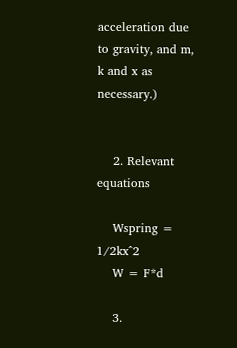acceleration due to gravity, and m, k and x as necessary.)


    2. Relevant equations

    Wspring = 1/2kx^2
    W = F*d

    3.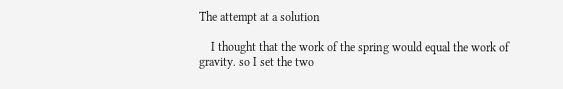The attempt at a solution

    I thought that the work of the spring would equal the work of gravity. so I set the two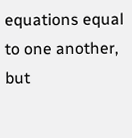equations equal to one another, but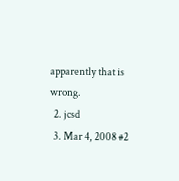apparently that is wrong.
  2. jcsd
  3. Mar 4, 2008 #2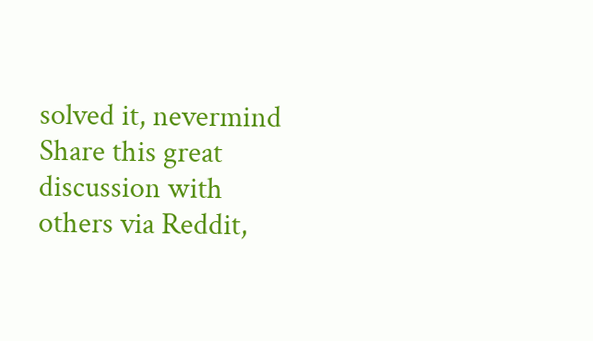solved it, nevermind
Share this great discussion with others via Reddit,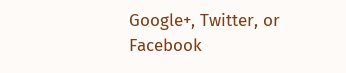Google+, Twitter, or Facebook